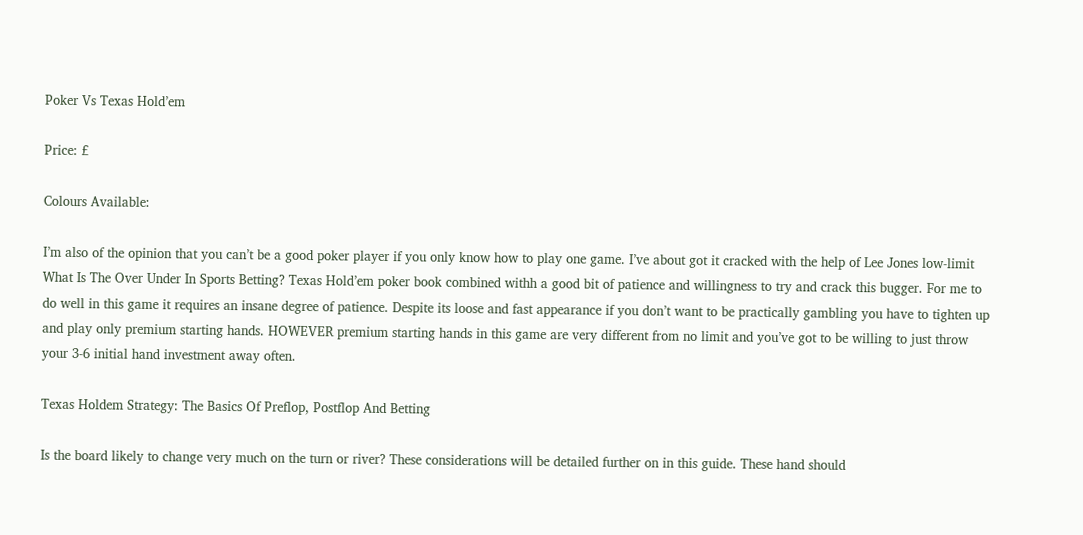Poker Vs Texas Hold’em

Price: £

Colours Available:

I’m also of the opinion that you can’t be a good poker player if you only know how to play one game. I’ve about got it cracked with the help of Lee Jones low-limit What Is The Over Under In Sports Betting? Texas Hold’em poker book combined withh a good bit of patience and willingness to try and crack this bugger. For me to do well in this game it requires an insane degree of patience. Despite its loose and fast appearance if you don’t want to be practically gambling you have to tighten up and play only premium starting hands. HOWEVER premium starting hands in this game are very different from no limit and you’ve got to be willing to just throw your 3-6 initial hand investment away often.

Texas Holdem Strategy: The Basics Of Preflop, Postflop And Betting

Is the board likely to change very much on the turn or river? These considerations will be detailed further on in this guide. These hand should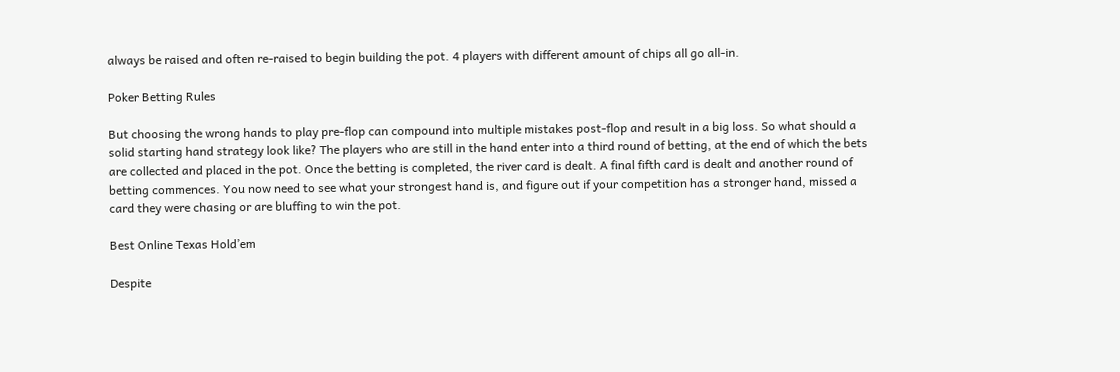always be raised and often re-raised to begin building the pot. 4 players with different amount of chips all go all-in.

Poker Betting Rules

But choosing the wrong hands to play pre-flop can compound into multiple mistakes post-flop and result in a big loss. So what should a solid starting hand strategy look like? The players who are still in the hand enter into a third round of betting, at the end of which the bets are collected and placed in the pot. Once the betting is completed, the river card is dealt. A final fifth card is dealt and another round of betting commences. You now need to see what your strongest hand is, and figure out if your competition has a stronger hand, missed a card they were chasing or are bluffing to win the pot.

Best Online Texas Hold’em

Despite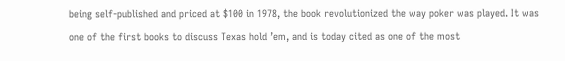being self-published and priced at $100 in 1978, the book revolutionized the way poker was played. It was one of the first books to discuss Texas hold ’em, and is today cited as one of the most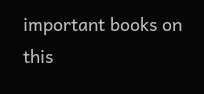important books on this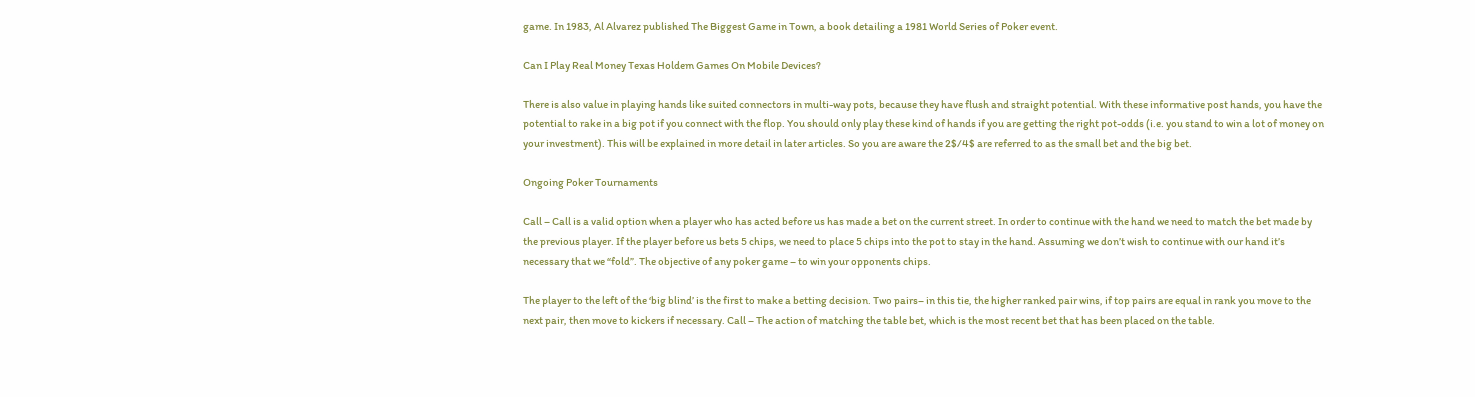game. In 1983, Al Alvarez published The Biggest Game in Town, a book detailing a 1981 World Series of Poker event.

Can I Play Real Money Texas Holdem Games On Mobile Devices?

There is also value in playing hands like suited connectors in multi-way pots, because they have flush and straight potential. With these informative post hands, you have the potential to rake in a big pot if you connect with the flop. You should only play these kind of hands if you are getting the right pot-odds (i.e. you stand to win a lot of money on your investment). This will be explained in more detail in later articles. So you are aware the 2$/4$ are referred to as the small bet and the big bet.

Ongoing Poker Tournaments

Call – Call is a valid option when a player who has acted before us has made a bet on the current street. In order to continue with the hand we need to match the bet made by the previous player. If the player before us bets 5 chips, we need to place 5 chips into the pot to stay in the hand. Assuming we don’t wish to continue with our hand it’s necessary that we “fold”. The objective of any poker game – to win your opponents chips.

The player to the left of the ‘big blind’ is the first to make a betting decision. Two pairs– in this tie, the higher ranked pair wins, if top pairs are equal in rank you move to the next pair, then move to kickers if necessary. Call – The action of matching the table bet, which is the most recent bet that has been placed on the table.